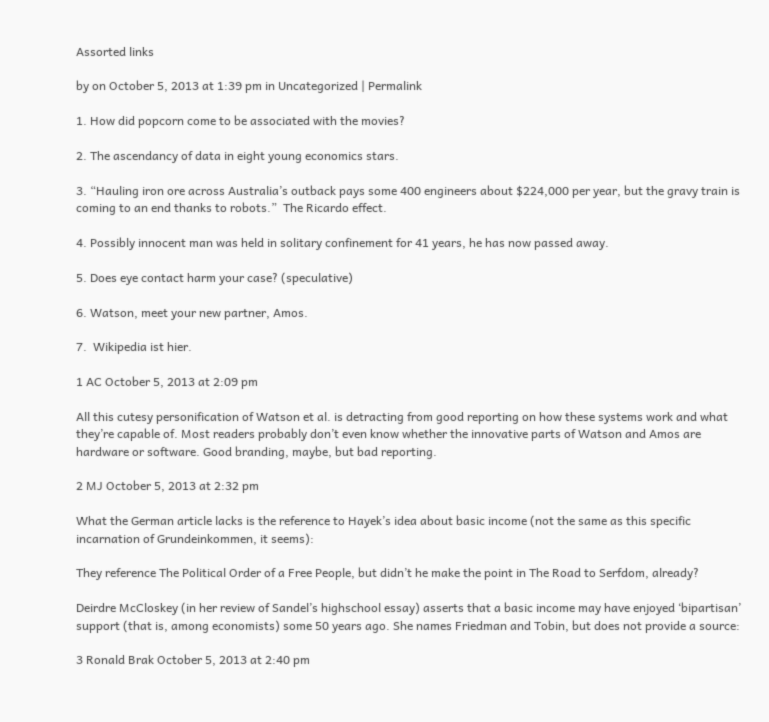Assorted links

by on October 5, 2013 at 1:39 pm in Uncategorized | Permalink

1. How did popcorn come to be associated with the movies?

2. The ascendancy of data in eight young economics stars.

3. “Hauling iron ore across Australia’s outback pays some 400 engineers about $224,000 per year, but the gravy train is coming to an end thanks to robots.”  The Ricardo effect.

4. Possibly innocent man was held in solitary confinement for 41 years, he has now passed away.

5. Does eye contact harm your case? (speculative)

6. Watson, meet your new partner, Amos.

7.  Wikipedia ist hier.

1 AC October 5, 2013 at 2:09 pm

All this cutesy personification of Watson et al. is detracting from good reporting on how these systems work and what they’re capable of. Most readers probably don’t even know whether the innovative parts of Watson and Amos are hardware or software. Good branding, maybe, but bad reporting.

2 MJ October 5, 2013 at 2:32 pm

What the German article lacks is the reference to Hayek’s idea about basic income (not the same as this specific incarnation of Grundeinkommen, it seems):

They reference The Political Order of a Free People, but didn’t he make the point in The Road to Serfdom, already?

Deirdre McCloskey (in her review of Sandel’s highschool essay) asserts that a basic income may have enjoyed ‘bipartisan’ support (that is, among economists) some 50 years ago. She names Friedman and Tobin, but does not provide a source:

3 Ronald Brak October 5, 2013 at 2:40 pm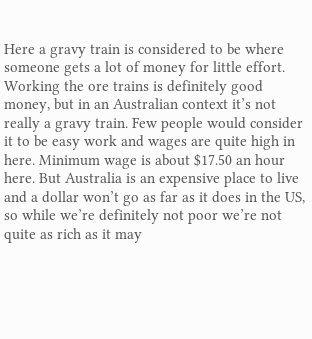Here a gravy train is considered to be where someone gets a lot of money for little effort. Working the ore trains is definitely good money, but in an Australian context it’s not really a gravy train. Few people would consider it to be easy work and wages are quite high in here. Minimum wage is about $17.50 an hour here. But Australia is an expensive place to live and a dollar won’t go as far as it does in the US, so while we’re definitely not poor we’re not quite as rich as it may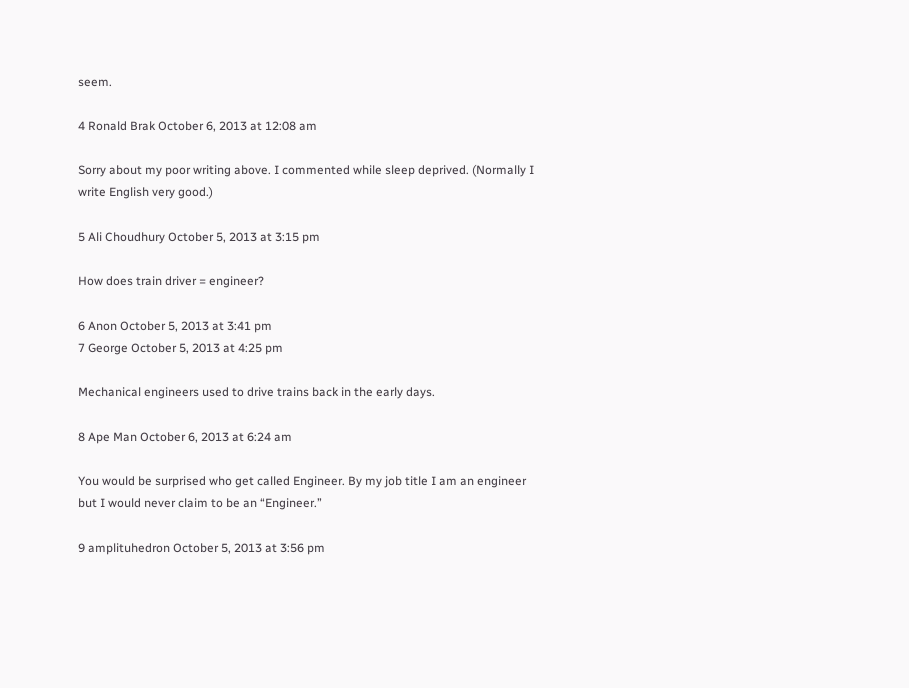seem.

4 Ronald Brak October 6, 2013 at 12:08 am

Sorry about my poor writing above. I commented while sleep deprived. (Normally I write English very good.)

5 Ali Choudhury October 5, 2013 at 3:15 pm

How does train driver = engineer?

6 Anon October 5, 2013 at 3:41 pm
7 George October 5, 2013 at 4:25 pm

Mechanical engineers used to drive trains back in the early days.

8 Ape Man October 6, 2013 at 6:24 am

You would be surprised who get called Engineer. By my job title I am an engineer but I would never claim to be an “Engineer.”

9 amplituhedron October 5, 2013 at 3:56 pm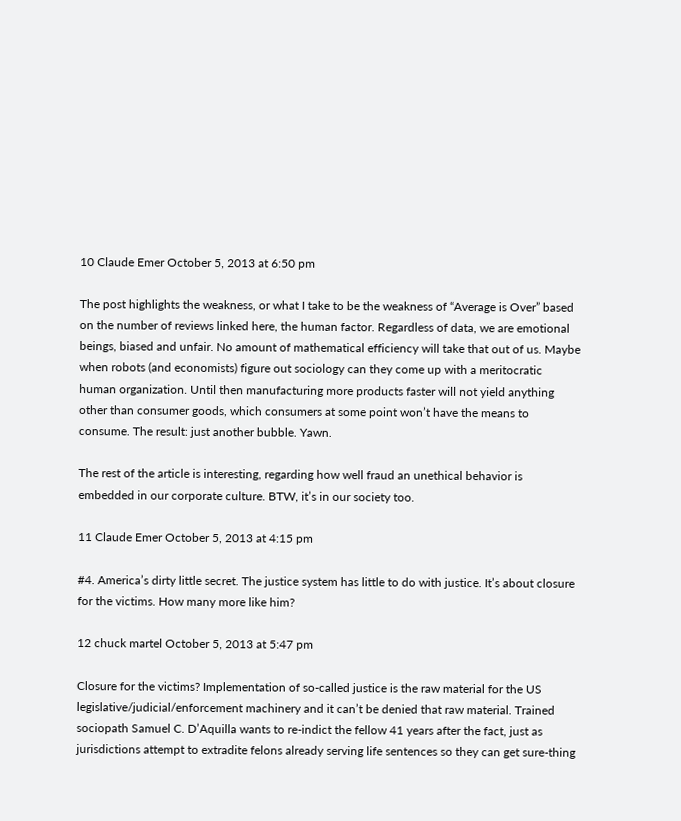10 Claude Emer October 5, 2013 at 6:50 pm

The post highlights the weakness, or what I take to be the weakness of “Average is Over” based on the number of reviews linked here, the human factor. Regardless of data, we are emotional beings, biased and unfair. No amount of mathematical efficiency will take that out of us. Maybe when robots (and economists) figure out sociology can they come up with a meritocratic human organization. Until then manufacturing more products faster will not yield anything other than consumer goods, which consumers at some point won’t have the means to consume. The result: just another bubble. Yawn.

The rest of the article is interesting, regarding how well fraud an unethical behavior is embedded in our corporate culture. BTW, it’s in our society too.

11 Claude Emer October 5, 2013 at 4:15 pm

#4. America’s dirty little secret. The justice system has little to do with justice. It’s about closure for the victims. How many more like him?

12 chuck martel October 5, 2013 at 5:47 pm

Closure for the victims? Implementation of so-called justice is the raw material for the US legislative/judicial/enforcement machinery and it can’t be denied that raw material. Trained sociopath Samuel C. D’Aquilla wants to re-indict the fellow 41 years after the fact, just as jurisdictions attempt to extradite felons already serving life sentences so they can get sure-thing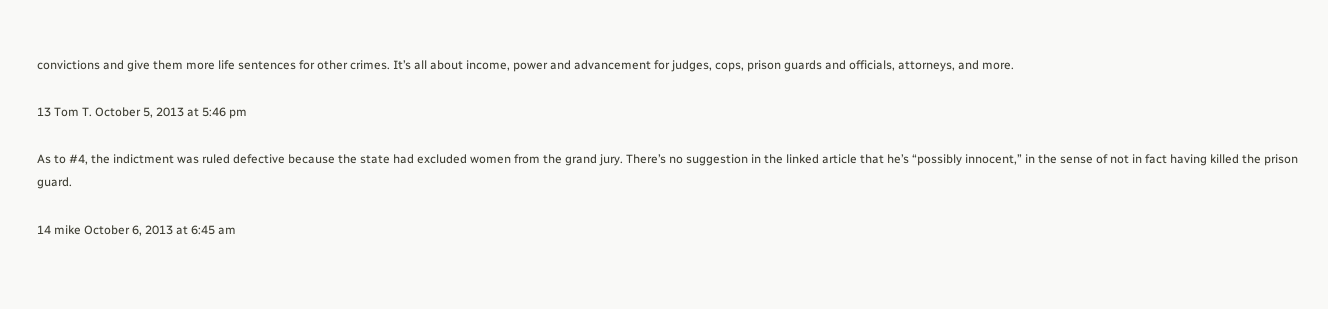convictions and give them more life sentences for other crimes. It’s all about income, power and advancement for judges, cops, prison guards and officials, attorneys, and more.

13 Tom T. October 5, 2013 at 5:46 pm

As to #4, the indictment was ruled defective because the state had excluded women from the grand jury. There’s no suggestion in the linked article that he’s “possibly innocent,” in the sense of not in fact having killed the prison guard.

14 mike October 6, 2013 at 6:45 am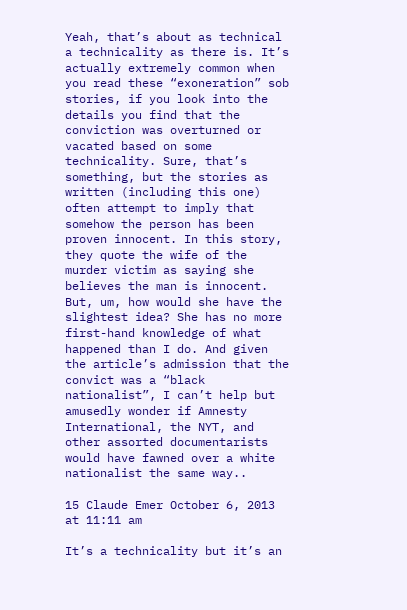Yeah, that’s about as technical a technicality as there is. It’s actually extremely common when you read these “exoneration” sob stories, if you look into the details you find that the conviction was overturned or vacated based on some technicality. Sure, that’s something, but the stories as written (including this one) often attempt to imply that somehow the person has been proven innocent. In this story, they quote the wife of the murder victim as saying she believes the man is innocent. But, um, how would she have the slightest idea? She has no more first-hand knowledge of what happened than I do. And given the article’s admission that the convict was a “black nationalist”, I can’t help but amusedly wonder if Amnesty International, the NYT, and other assorted documentarists would have fawned over a white nationalist the same way..

15 Claude Emer October 6, 2013 at 11:11 am

It’s a technicality but it’s an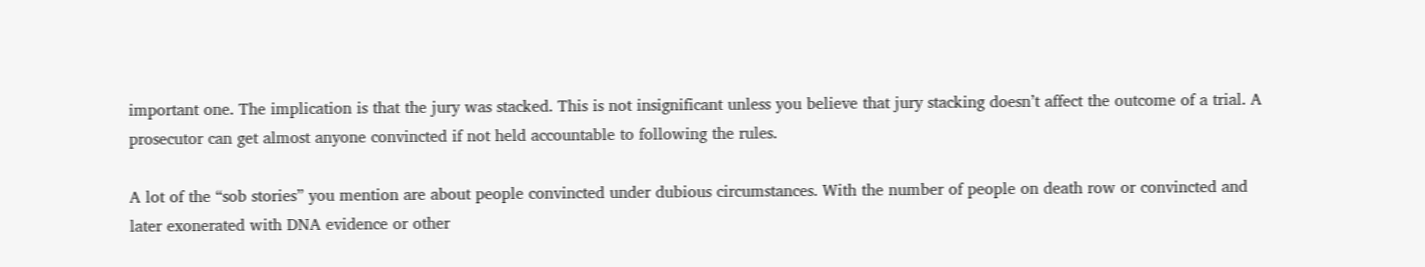important one. The implication is that the jury was stacked. This is not insignificant unless you believe that jury stacking doesn’t affect the outcome of a trial. A prosecutor can get almost anyone convincted if not held accountable to following the rules.

A lot of the “sob stories” you mention are about people convincted under dubious circumstances. With the number of people on death row or convincted and later exonerated with DNA evidence or other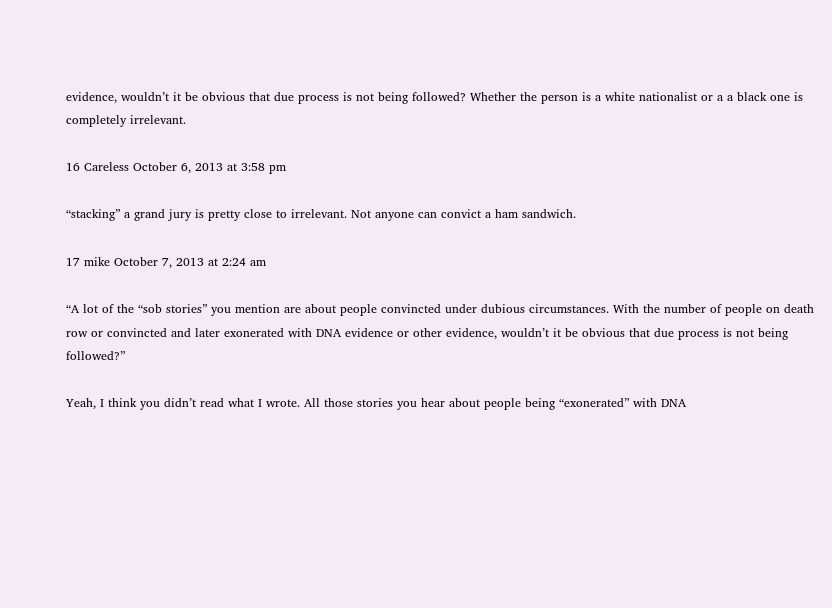evidence, wouldn’t it be obvious that due process is not being followed? Whether the person is a white nationalist or a a black one is completely irrelevant.

16 Careless October 6, 2013 at 3:58 pm

“stacking” a grand jury is pretty close to irrelevant. Not anyone can convict a ham sandwich.

17 mike October 7, 2013 at 2:24 am

“A lot of the “sob stories” you mention are about people convincted under dubious circumstances. With the number of people on death row or convincted and later exonerated with DNA evidence or other evidence, wouldn’t it be obvious that due process is not being followed?”

Yeah, I think you didn’t read what I wrote. All those stories you hear about people being “exonerated” with DNA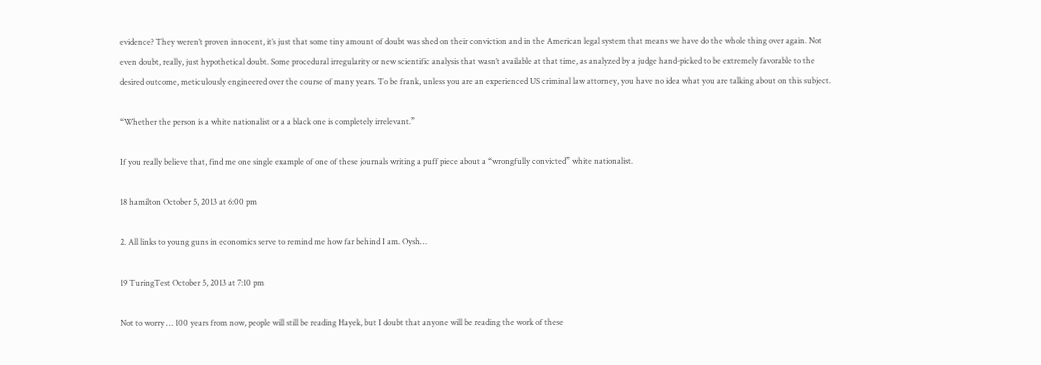evidence? They weren’t proven innocent, it’s just that some tiny amount of doubt was shed on their conviction and in the American legal system that means we have do the whole thing over again. Not even doubt, really, just hypothetical doubt. Some procedural irregularity or new scientific analysis that wasn’t available at that time, as analyzed by a judge hand-picked to be extremely favorable to the desired outcome, meticulously engineered over the course of many years. To be frank, unless you are an experienced US criminal law attorney, you have no idea what you are talking about on this subject.

“Whether the person is a white nationalist or a a black one is completely irrelevant.”

If you really believe that, find me one single example of one of these journals writing a puff piece about a “wrongfully convicted” white nationalist.

18 hamilton October 5, 2013 at 6:00 pm

2. All links to young guns in economics serve to remind me how far behind I am. Oysh…

19 TuringTest October 5, 2013 at 7:10 pm

Not to worry … 100 years from now, people will still be reading Hayek, but I doubt that anyone will be reading the work of these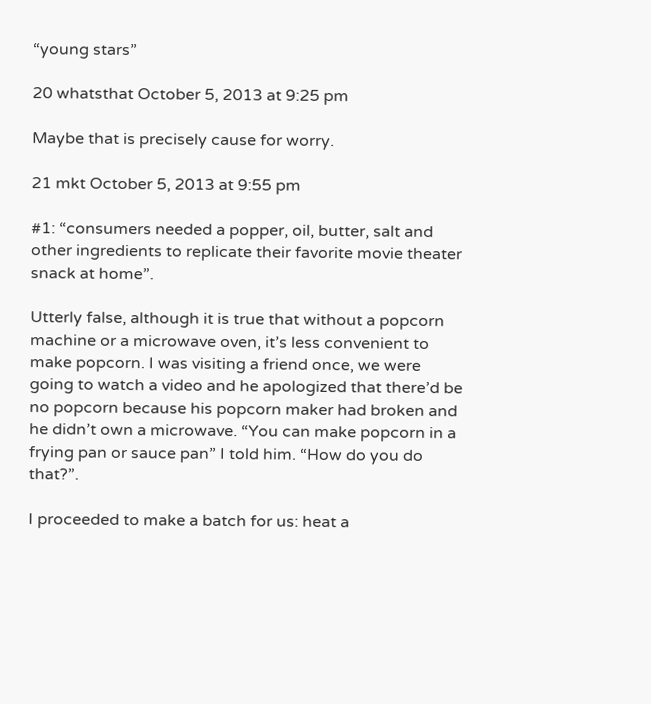“young stars”

20 whatsthat October 5, 2013 at 9:25 pm

Maybe that is precisely cause for worry.

21 mkt October 5, 2013 at 9:55 pm

#1: “consumers needed a popper, oil, butter, salt and other ingredients to replicate their favorite movie theater snack at home”.

Utterly false, although it is true that without a popcorn machine or a microwave oven, it’s less convenient to make popcorn. I was visiting a friend once, we were going to watch a video and he apologized that there’d be no popcorn because his popcorn maker had broken and he didn’t own a microwave. “You can make popcorn in a frying pan or sauce pan” I told him. “How do you do that?”.

I proceeded to make a batch for us: heat a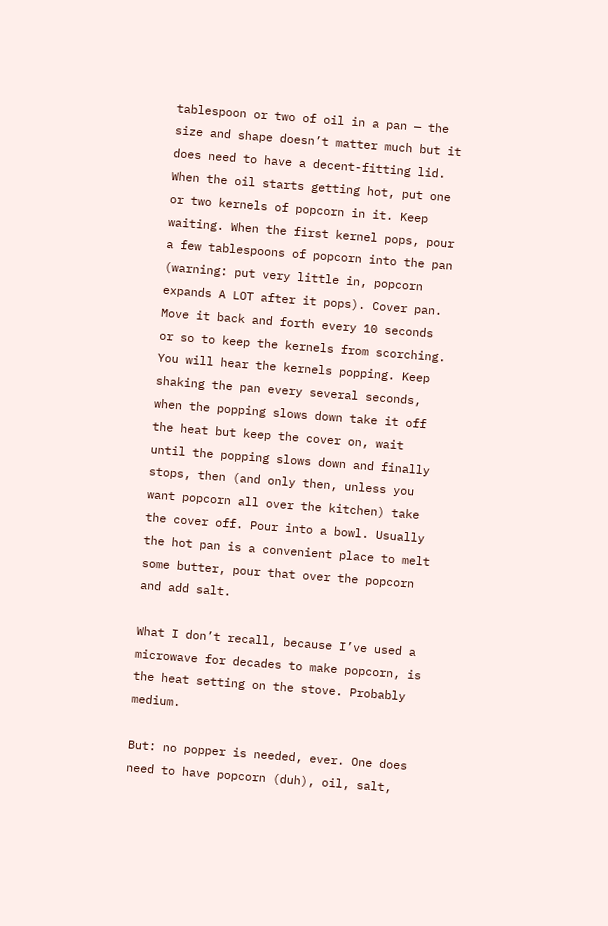tablespoon or two of oil in a pan — the size and shape doesn’t matter much but it does need to have a decent-fitting lid. When the oil starts getting hot, put one or two kernels of popcorn in it. Keep waiting. When the first kernel pops, pour a few tablespoons of popcorn into the pan (warning: put very little in, popcorn expands A LOT after it pops). Cover pan. Move it back and forth every 10 seconds or so to keep the kernels from scorching. You will hear the kernels popping. Keep shaking the pan every several seconds, when the popping slows down take it off the heat but keep the cover on, wait until the popping slows down and finally stops, then (and only then, unless you want popcorn all over the kitchen) take the cover off. Pour into a bowl. Usually the hot pan is a convenient place to melt some butter, pour that over the popcorn and add salt.

What I don’t recall, because I’ve used a microwave for decades to make popcorn, is the heat setting on the stove. Probably medium.

But: no popper is needed, ever. One does need to have popcorn (duh), oil, salt,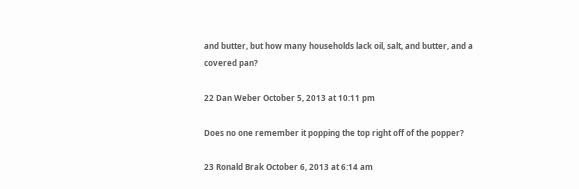and butter, but how many households lack oil, salt, and butter, and a covered pan?

22 Dan Weber October 5, 2013 at 10:11 pm

Does no one remember it popping the top right off of the popper?

23 Ronald Brak October 6, 2013 at 6:14 am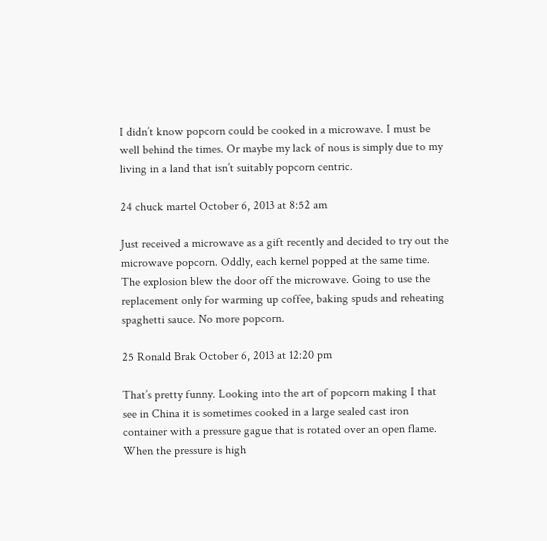I didn’t know popcorn could be cooked in a microwave. I must be well behind the times. Or maybe my lack of nous is simply due to my living in a land that isn’t suitably popcorn centric.

24 chuck martel October 6, 2013 at 8:52 am

Just received a microwave as a gift recently and decided to try out the microwave popcorn. Oddly, each kernel popped at the same time. The explosion blew the door off the microwave. Going to use the replacement only for warming up coffee, baking spuds and reheating spaghetti sauce. No more popcorn.

25 Ronald Brak October 6, 2013 at 12:20 pm

That’s pretty funny. Looking into the art of popcorn making I that see in China it is sometimes cooked in a large sealed cast iron container with a pressure gague that is rotated over an open flame. When the pressure is high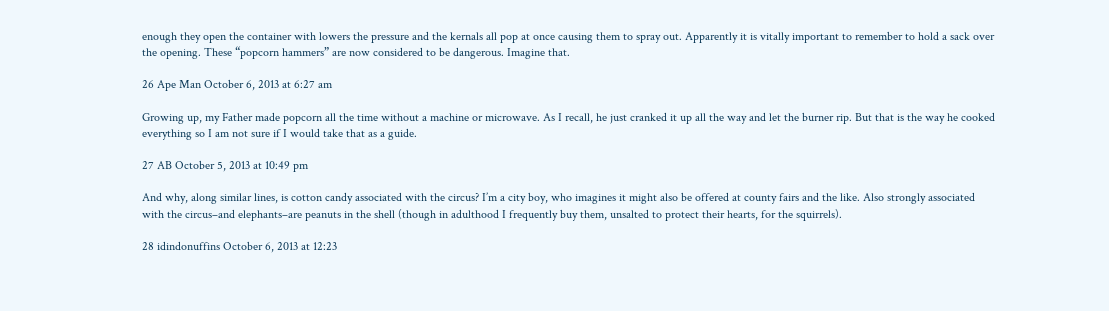enough they open the container with lowers the pressure and the kernals all pop at once causing them to spray out. Apparently it is vitally important to remember to hold a sack over the opening. These “popcorn hammers” are now considered to be dangerous. Imagine that.

26 Ape Man October 6, 2013 at 6:27 am

Growing up, my Father made popcorn all the time without a machine or microwave. As I recall, he just cranked it up all the way and let the burner rip. But that is the way he cooked everything so I am not sure if I would take that as a guide.

27 AB October 5, 2013 at 10:49 pm

And why, along similar lines, is cotton candy associated with the circus? I’m a city boy, who imagines it might also be offered at county fairs and the like. Also strongly associated with the circus–and elephants–are peanuts in the shell (though in adulthood I frequently buy them, unsalted to protect their hearts, for the squirrels).

28 idindonuffins October 6, 2013 at 12:23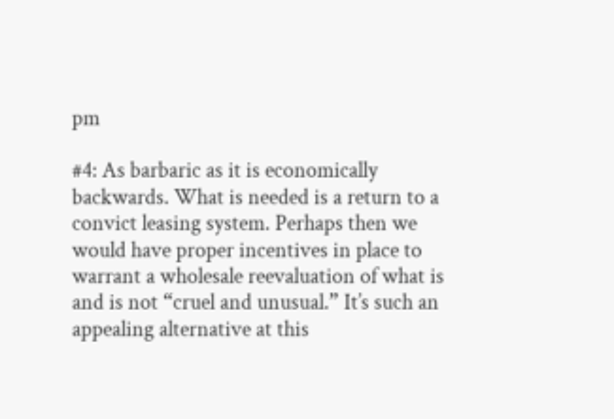pm

#4: As barbaric as it is economically backwards. What is needed is a return to a convict leasing system. Perhaps then we would have proper incentives in place to warrant a wholesale reevaluation of what is and is not “cruel and unusual.” It’s such an appealing alternative at this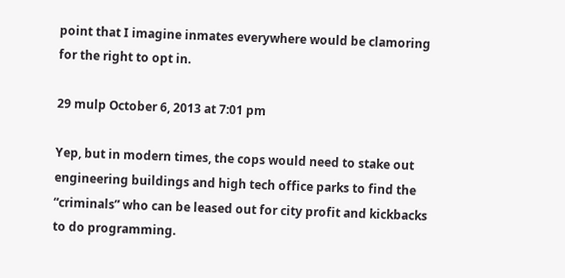point that I imagine inmates everywhere would be clamoring for the right to opt in.

29 mulp October 6, 2013 at 7:01 pm

Yep, but in modern times, the cops would need to stake out engineering buildings and high tech office parks to find the “criminals” who can be leased out for city profit and kickbacks to do programming.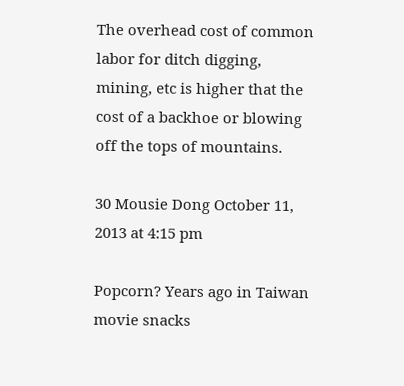The overhead cost of common labor for ditch digging, mining, etc is higher that the cost of a backhoe or blowing off the tops of mountains.

30 Mousie Dong October 11, 2013 at 4:15 pm

Popcorn? Years ago in Taiwan movie snacks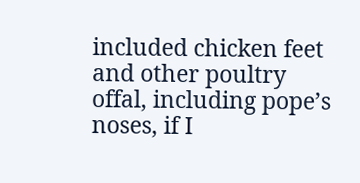included chicken feet and other poultry offal, including pope’s noses, if I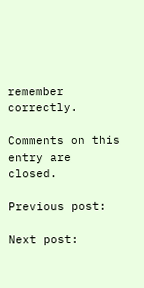remember correctly.

Comments on this entry are closed.

Previous post:

Next post: